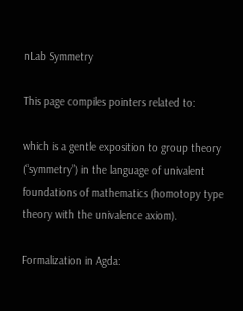nLab Symmetry

This page compiles pointers related to:

which is a gentle exposition to group theory (“symmetry”) in the language of univalent foundations of mathematics (homotopy type theory with the univalence axiom).

Formalization in Agda: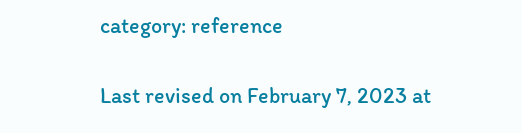category: reference

Last revised on February 7, 2023 at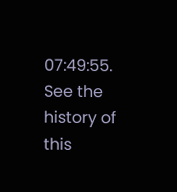07:49:55. See the history of this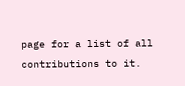page for a list of all contributions to it.